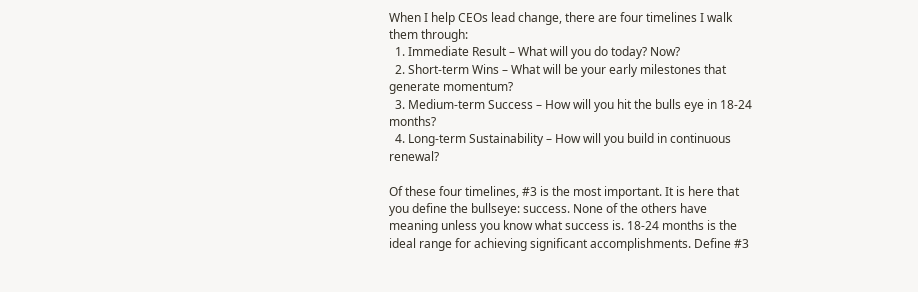When I help CEOs lead change, there are four timelines I walk them through:
  1. Immediate Result – What will you do today? Now?
  2. Short-term Wins – What will be your early milestones that generate momentum?
  3. Medium-term Success – How will you hit the bulls eye in 18-24 months?
  4. Long-term Sustainability – How will you build in continuous renewal?

Of these four timelines, #3 is the most important. It is here that you define the bullseye: success. None of the others have meaning unless you know what success is. 18-24 months is the ideal range for achieving significant accomplishments. Define #3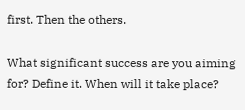first. Then the others.

What significant success are you aiming for? Define it. When will it take place?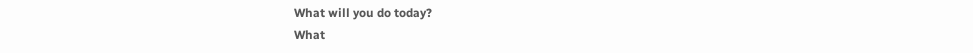What will you do today?
What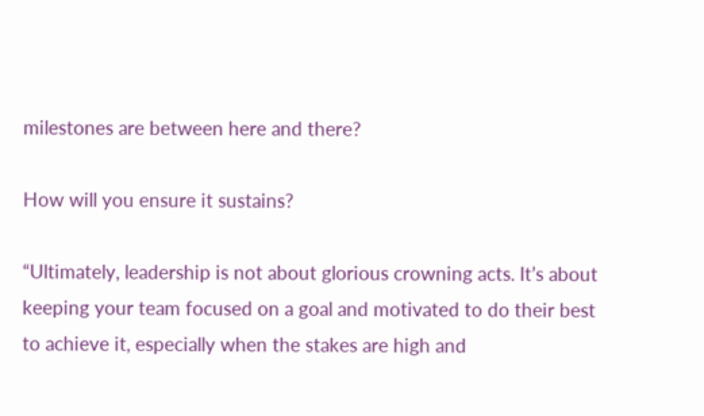milestones are between here and there?

How will you ensure it sustains?

“Ultimately, leadership is not about glorious crowning acts. It’s about keeping your team focused on a goal and motivated to do their best to achieve it, especially when the stakes are high and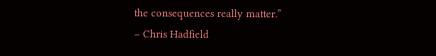the consequences really matter.”
– Chris Hadfield